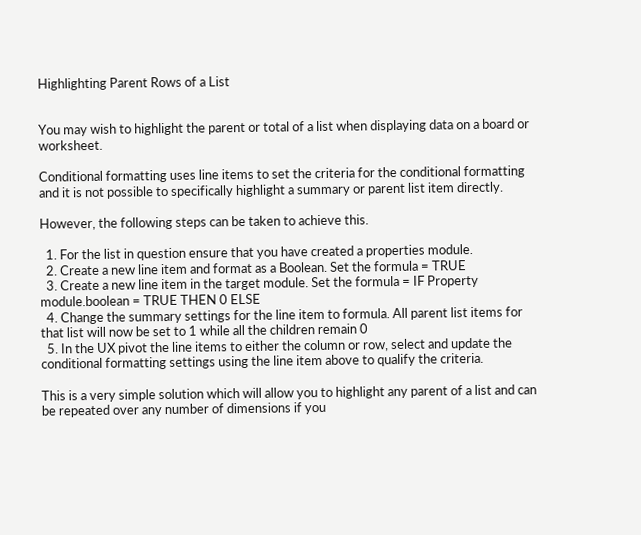Highlighting Parent Rows of a List


You may wish to highlight the parent or total of a list when displaying data on a board or worksheet.

Conditional formatting uses line items to set the criteria for the conditional formatting and it is not possible to specifically highlight a summary or parent list item directly.

However, the following steps can be taken to achieve this.

  1. For the list in question ensure that you have created a properties module.
  2. Create a new line item and format as a Boolean. Set the formula = TRUE
  3. Create a new line item in the target module. Set the formula = IF Property module.boolean = TRUE THEN 0 ELSE
  4. Change the summary settings for the line item to formula. All parent list items for that list will now be set to 1 while all the children remain 0
  5. In the UX pivot the line items to either the column or row, select and update the conditional formatting settings using the line item above to qualify the criteria.

This is a very simple solution which will allow you to highlight any parent of a list and can be repeated over any number of dimensions if you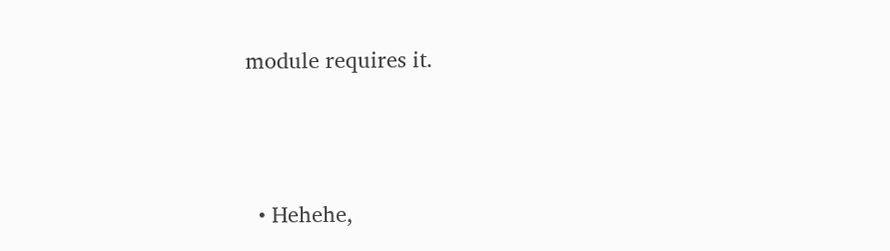module requires it.




  • Hehehe,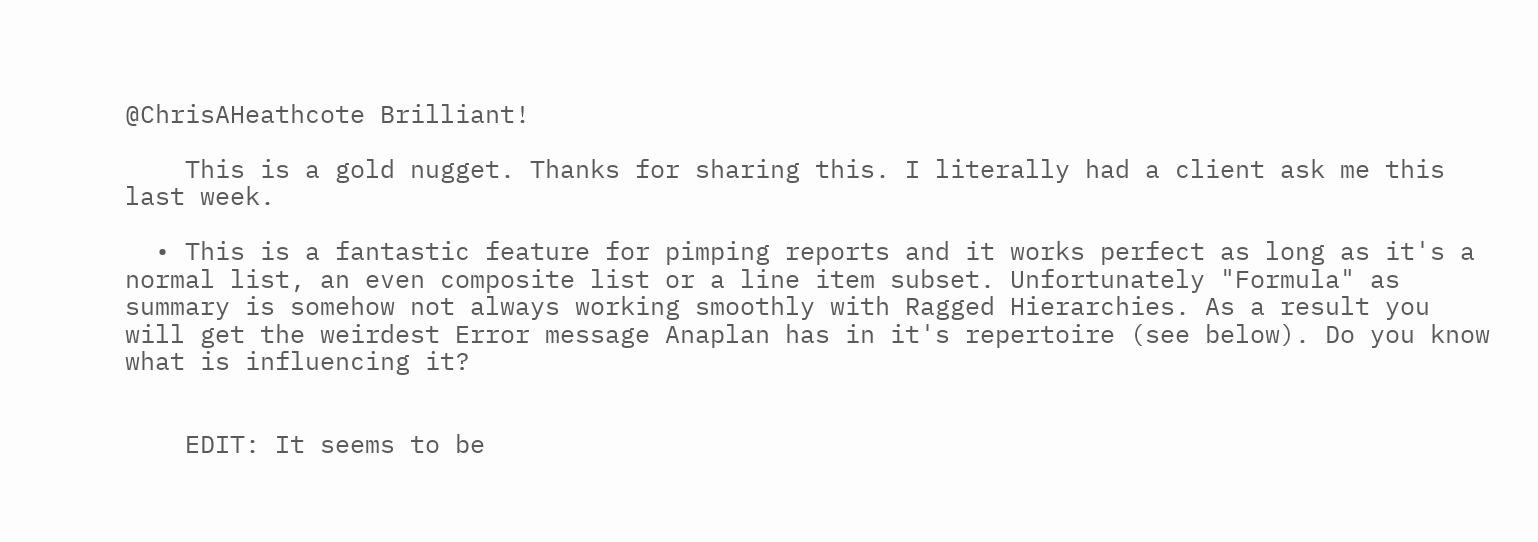@ChrisAHeathcote Brilliant!

    This is a gold nugget. Thanks for sharing this. I literally had a client ask me this last week.

  • This is a fantastic feature for pimping reports and it works perfect as long as it's a normal list, an even composite list or a line item subset. Unfortunately "Formula" as summary is somehow not always working smoothly with Ragged Hierarchies. As a result you will get the weirdest Error message Anaplan has in it's repertoire (see below). Do you know what is influencing it?


    EDIT: It seems to be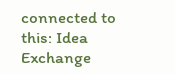connected to this: Idea Exchange